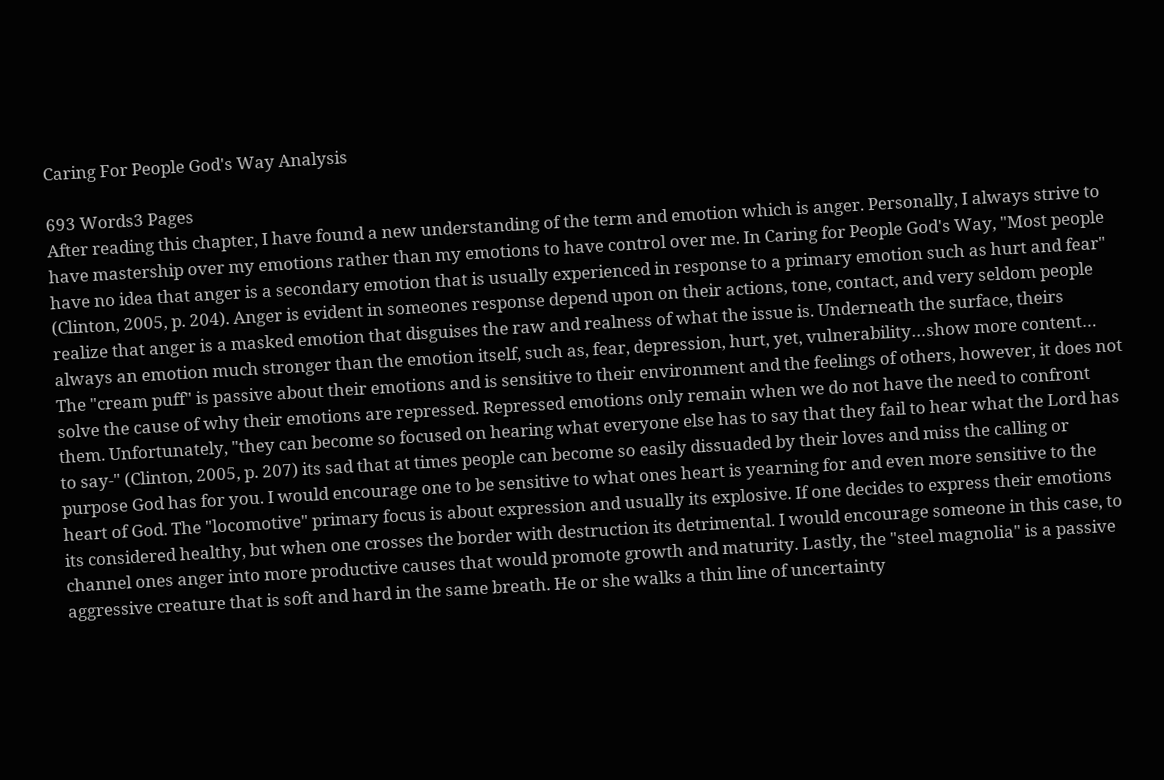Caring For People God's Way Analysis

693 Words3 Pages
After reading this chapter, I have found a new understanding of the term and emotion which is anger. Personally, I always strive to have mastership over my emotions rather than my emotions to have control over me. In Caring for People God's Way, "Most people have no idea that anger is a secondary emotion that is usually experienced in response to a primary emotion such as hurt and fear" (Clinton, 2005, p. 204). Anger is evident in someones response depend upon on their actions, tone, contact, and very seldom people realize that anger is a masked emotion that disguises the raw and realness of what the issue is. Underneath the surface, theirs always an emotion much stronger than the emotion itself, such as, fear, depression, hurt, yet, vulnerability…show more content…
The "cream puff" is passive about their emotions and is sensitive to their environment and the feelings of others, however, it does not solve the cause of why their emotions are repressed. Repressed emotions only remain when we do not have the need to confront them. Unfortunately, "they can become so focused on hearing what everyone else has to say that they fail to hear what the Lord has to say-" (Clinton, 2005, p. 207) its sad that at times people can become so easily dissuaded by their loves and miss the calling or purpose God has for you. I would encourage one to be sensitive to what ones heart is yearning for and even more sensitive to the heart of God. The "locomotive" primary focus is about expression and usually its explosive. If one decides to express their emotions its considered healthy, but when one crosses the border with destruction its detrimental. I would encourage someone in this case, to channel ones anger into more productive causes that would promote growth and maturity. Lastly, the "steel magnolia" is a passive aggressive creature that is soft and hard in the same breath. He or she walks a thin line of uncertainty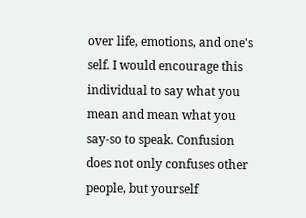over life, emotions, and one's self. I would encourage this individual to say what you mean and mean what you say-so to speak. Confusion does not only confuses other people, but yourself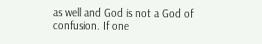as well and God is not a God of confusion. If one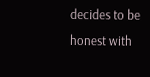decides to be honest with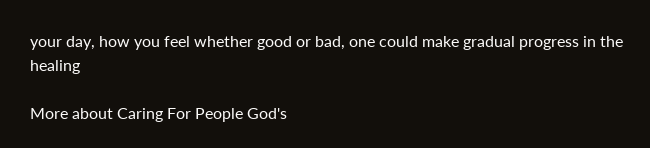your day, how you feel whether good or bad, one could make gradual progress in the healing

More about Caring For People God's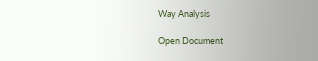Way Analysis

Open Document